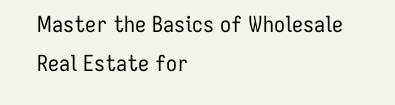Master the Basics of Wholesale Real Estate for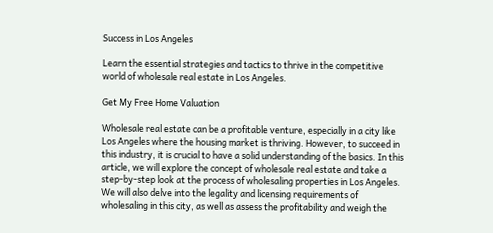Success in Los Angeles

Learn the essential strategies and tactics to thrive in the competitive world of wholesale real estate in Los Angeles.

Get My Free Home Valuation

Wholesale real estate can be a profitable venture, especially in a city like Los Angeles where the housing market is thriving. However, to succeed in this industry, it is crucial to have a solid understanding of the basics. In this article, we will explore the concept of wholesale real estate and take a step-by-step look at the process of wholesaling properties in Los Angeles. We will also delve into the legality and licensing requirements of wholesaling in this city, as well as assess the profitability and weigh the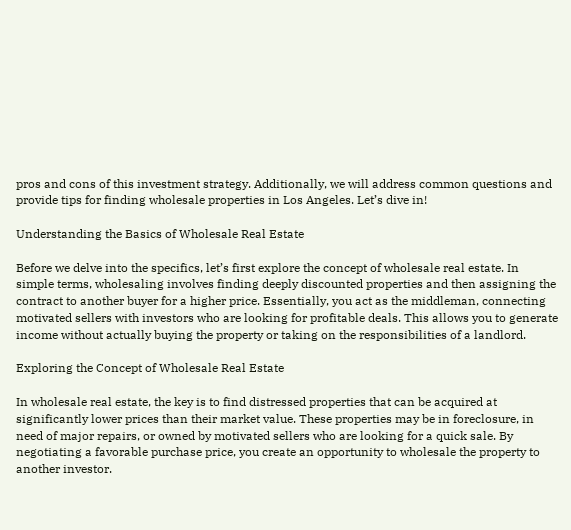pros and cons of this investment strategy. Additionally, we will address common questions and provide tips for finding wholesale properties in Los Angeles. Let’s dive in!

Understanding the Basics of Wholesale Real Estate

Before we delve into the specifics, let’s first explore the concept of wholesale real estate. In simple terms, wholesaling involves finding deeply discounted properties and then assigning the contract to another buyer for a higher price. Essentially, you act as the middleman, connecting motivated sellers with investors who are looking for profitable deals. This allows you to generate income without actually buying the property or taking on the responsibilities of a landlord.

Exploring the Concept of Wholesale Real Estate

In wholesale real estate, the key is to find distressed properties that can be acquired at significantly lower prices than their market value. These properties may be in foreclosure, in need of major repairs, or owned by motivated sellers who are looking for a quick sale. By negotiating a favorable purchase price, you create an opportunity to wholesale the property to another investor.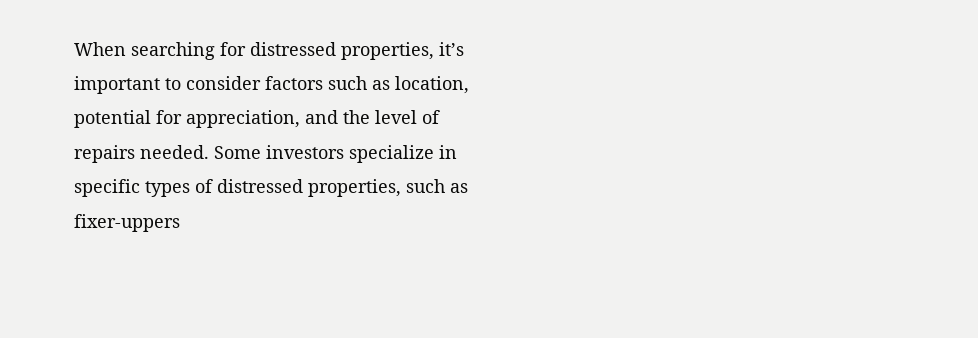When searching for distressed properties, it’s important to consider factors such as location, potential for appreciation, and the level of repairs needed. Some investors specialize in specific types of distressed properties, such as fixer-uppers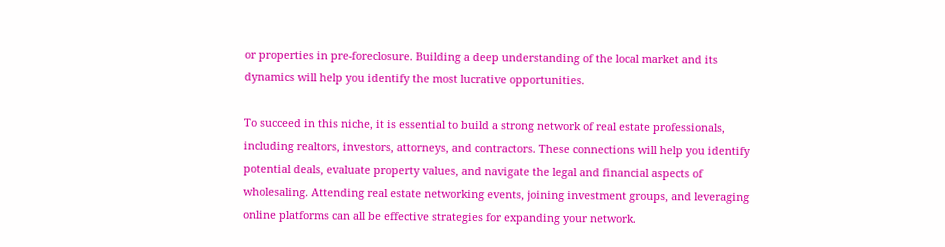or properties in pre-foreclosure. Building a deep understanding of the local market and its dynamics will help you identify the most lucrative opportunities.

To succeed in this niche, it is essential to build a strong network of real estate professionals, including realtors, investors, attorneys, and contractors. These connections will help you identify potential deals, evaluate property values, and navigate the legal and financial aspects of wholesaling. Attending real estate networking events, joining investment groups, and leveraging online platforms can all be effective strategies for expanding your network.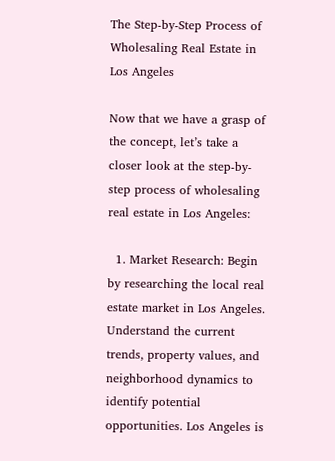The Step-by-Step Process of Wholesaling Real Estate in Los Angeles

Now that we have a grasp of the concept, let’s take a closer look at the step-by-step process of wholesaling real estate in Los Angeles:

  1. Market Research: Begin by researching the local real estate market in Los Angeles. Understand the current trends, property values, and neighborhood dynamics to identify potential opportunities. Los Angeles is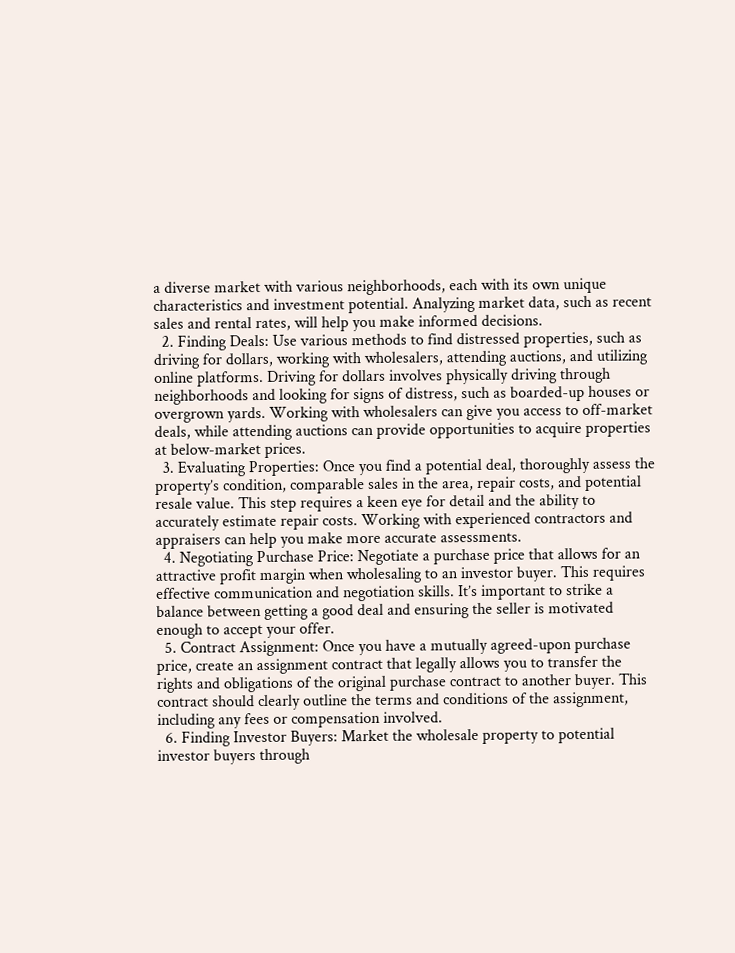a diverse market with various neighborhoods, each with its own unique characteristics and investment potential. Analyzing market data, such as recent sales and rental rates, will help you make informed decisions.
  2. Finding Deals: Use various methods to find distressed properties, such as driving for dollars, working with wholesalers, attending auctions, and utilizing online platforms. Driving for dollars involves physically driving through neighborhoods and looking for signs of distress, such as boarded-up houses or overgrown yards. Working with wholesalers can give you access to off-market deals, while attending auctions can provide opportunities to acquire properties at below-market prices.
  3. Evaluating Properties: Once you find a potential deal, thoroughly assess the property’s condition, comparable sales in the area, repair costs, and potential resale value. This step requires a keen eye for detail and the ability to accurately estimate repair costs. Working with experienced contractors and appraisers can help you make more accurate assessments.
  4. Negotiating Purchase Price: Negotiate a purchase price that allows for an attractive profit margin when wholesaling to an investor buyer. This requires effective communication and negotiation skills. It’s important to strike a balance between getting a good deal and ensuring the seller is motivated enough to accept your offer.
  5. Contract Assignment: Once you have a mutually agreed-upon purchase price, create an assignment contract that legally allows you to transfer the rights and obligations of the original purchase contract to another buyer. This contract should clearly outline the terms and conditions of the assignment, including any fees or compensation involved.
  6. Finding Investor Buyers: Market the wholesale property to potential investor buyers through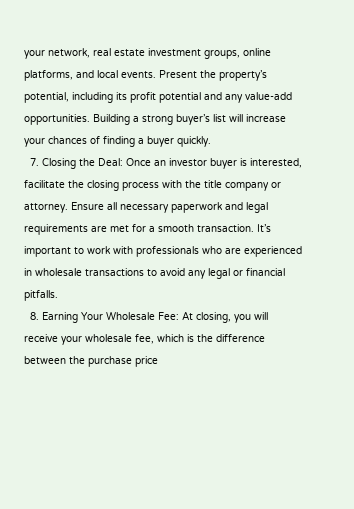your network, real estate investment groups, online platforms, and local events. Present the property’s potential, including its profit potential and any value-add opportunities. Building a strong buyer’s list will increase your chances of finding a buyer quickly.
  7. Closing the Deal: Once an investor buyer is interested, facilitate the closing process with the title company or attorney. Ensure all necessary paperwork and legal requirements are met for a smooth transaction. It’s important to work with professionals who are experienced in wholesale transactions to avoid any legal or financial pitfalls.
  8. Earning Your Wholesale Fee: At closing, you will receive your wholesale fee, which is the difference between the purchase price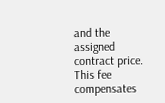and the assigned contract price. This fee compensates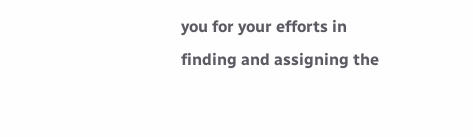you for your efforts in finding and assigning the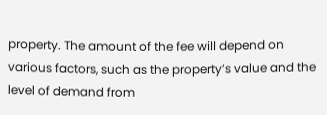property. The amount of the fee will depend on various factors, such as the property’s value and the level of demand from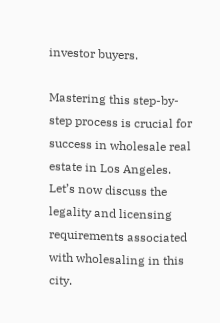investor buyers.

Mastering this step-by-step process is crucial for success in wholesale real estate in Los Angeles. Let’s now discuss the legality and licensing requirements associated with wholesaling in this city.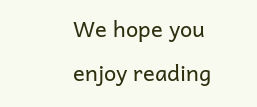We hope you enjoy reading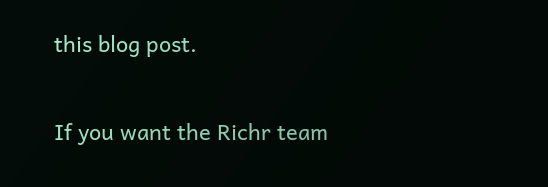this blog post.

If you want the Richr team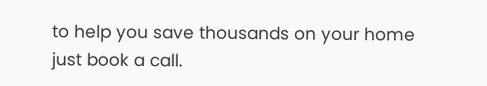to help you save thousands on your home just book a call.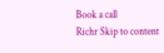Book a call
Richr Skip to content